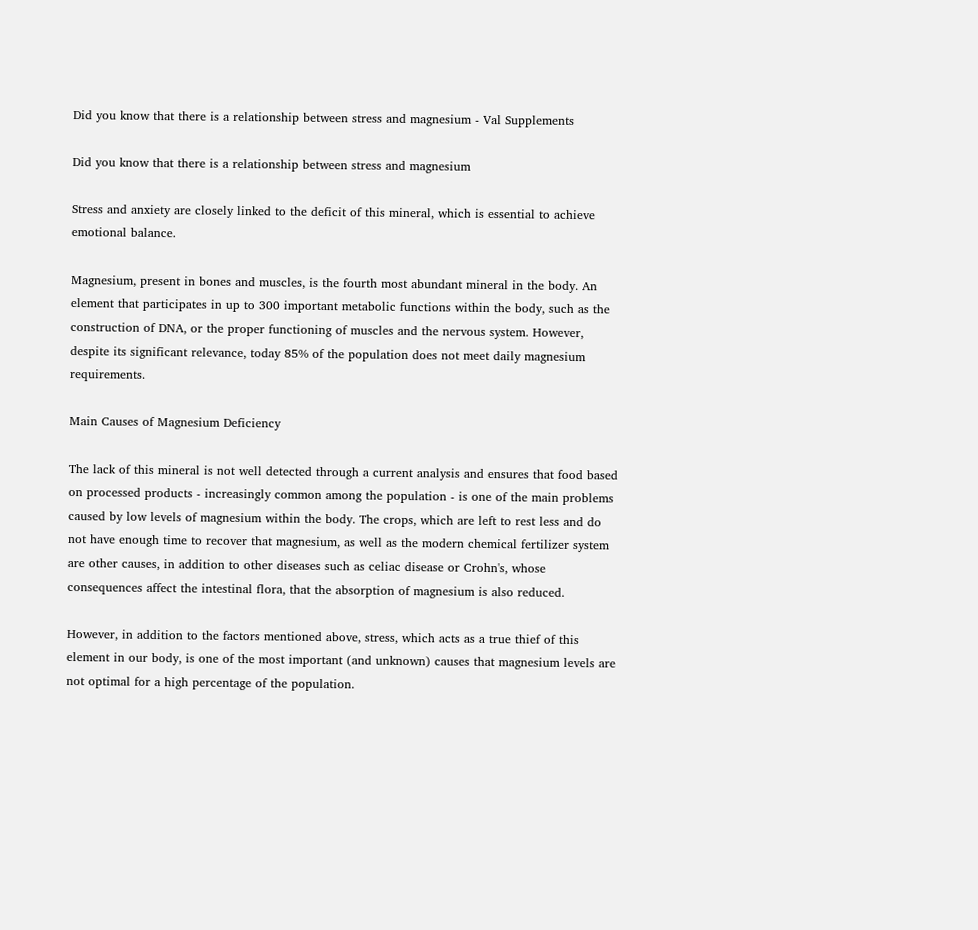Did you know that there is a relationship between stress and magnesium - Val Supplements

Did you know that there is a relationship between stress and magnesium

Stress and anxiety are closely linked to the deficit of this mineral, which is essential to achieve emotional balance.

Magnesium, present in bones and muscles, is the fourth most abundant mineral in the body. An element that participates in up to 300 important metabolic functions within the body, such as the construction of DNA, or the proper functioning of muscles and the nervous system. However, despite its significant relevance, today 85% of the population does not meet daily magnesium requirements.

Main Causes of Magnesium Deficiency

The lack of this mineral is not well detected through a current analysis and ensures that food based on processed products - increasingly common among the population - is one of the main problems caused by low levels of magnesium within the body. The crops, which are left to rest less and do not have enough time to recover that magnesium, as well as the modern chemical fertilizer system are other causes, in addition to other diseases such as celiac disease or Crohn's, whose consequences affect the intestinal flora, that the absorption of magnesium is also reduced.

However, in addition to the factors mentioned above, stress, which acts as a true thief of this element in our body, is one of the most important (and unknown) causes that magnesium levels are not optimal for a high percentage of the population.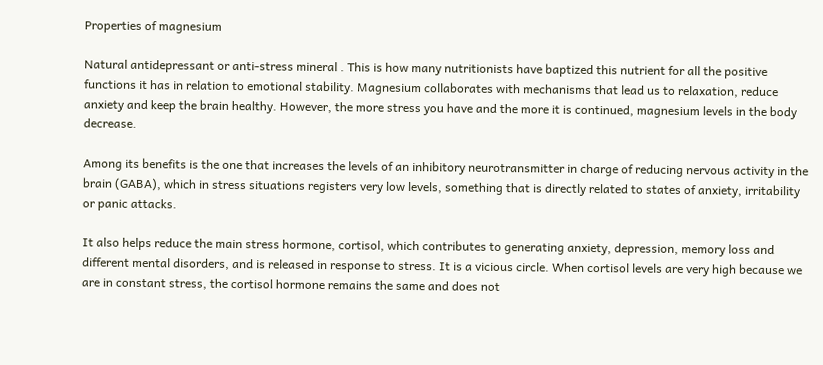Properties of magnesium

Natural antidepressant or anti-stress mineral . This is how many nutritionists have baptized this nutrient for all the positive functions it has in relation to emotional stability. Magnesium collaborates with mechanisms that lead us to relaxation, reduce anxiety and keep the brain healthy. However, the more stress you have and the more it is continued, magnesium levels in the body decrease.

Among its benefits is the one that increases the levels of an inhibitory neurotransmitter in charge of reducing nervous activity in the brain (GABA), which in stress situations registers very low levels, something that is directly related to states of anxiety, irritability or panic attacks.

It also helps reduce the main stress hormone, cortisol, which contributes to generating anxiety, depression, memory loss and different mental disorders, and is released in response to stress. It is a vicious circle. When cortisol levels are very high because we are in constant stress, the cortisol hormone remains the same and does not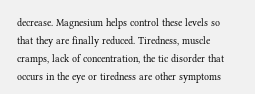decrease. Magnesium helps control these levels so that they are finally reduced. Tiredness, muscle cramps, lack of concentration, the tic disorder that occurs in the eye or tiredness are other symptoms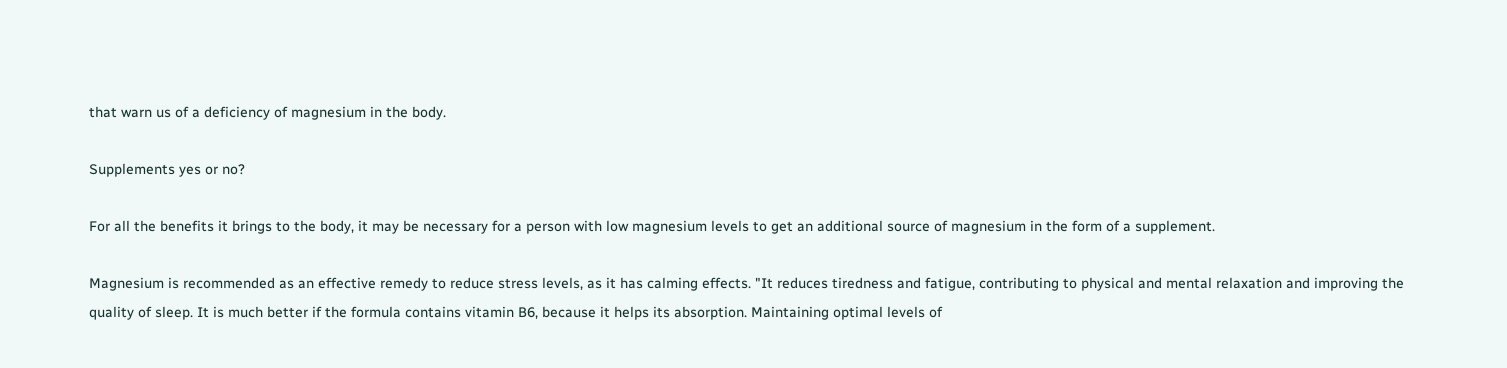that warn us of a deficiency of magnesium in the body.

Supplements yes or no?

For all the benefits it brings to the body, it may be necessary for a person with low magnesium levels to get an additional source of magnesium in the form of a supplement.

Magnesium is recommended as an effective remedy to reduce stress levels, as it has calming effects. "It reduces tiredness and fatigue, contributing to physical and mental relaxation and improving the quality of sleep. It is much better if the formula contains vitamin B6, because it helps its absorption. Maintaining optimal levels of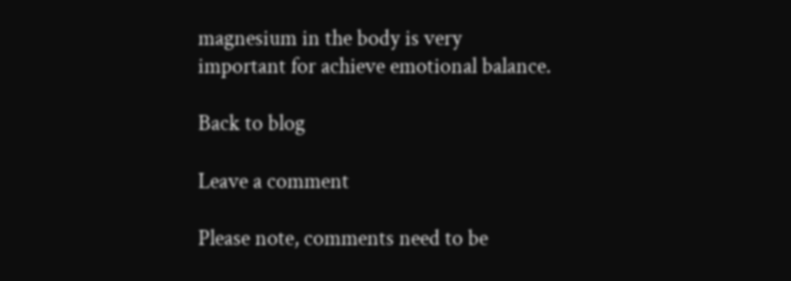magnesium in the body is very important for achieve emotional balance.

Back to blog

Leave a comment

Please note, comments need to be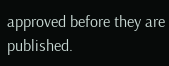approved before they are published.